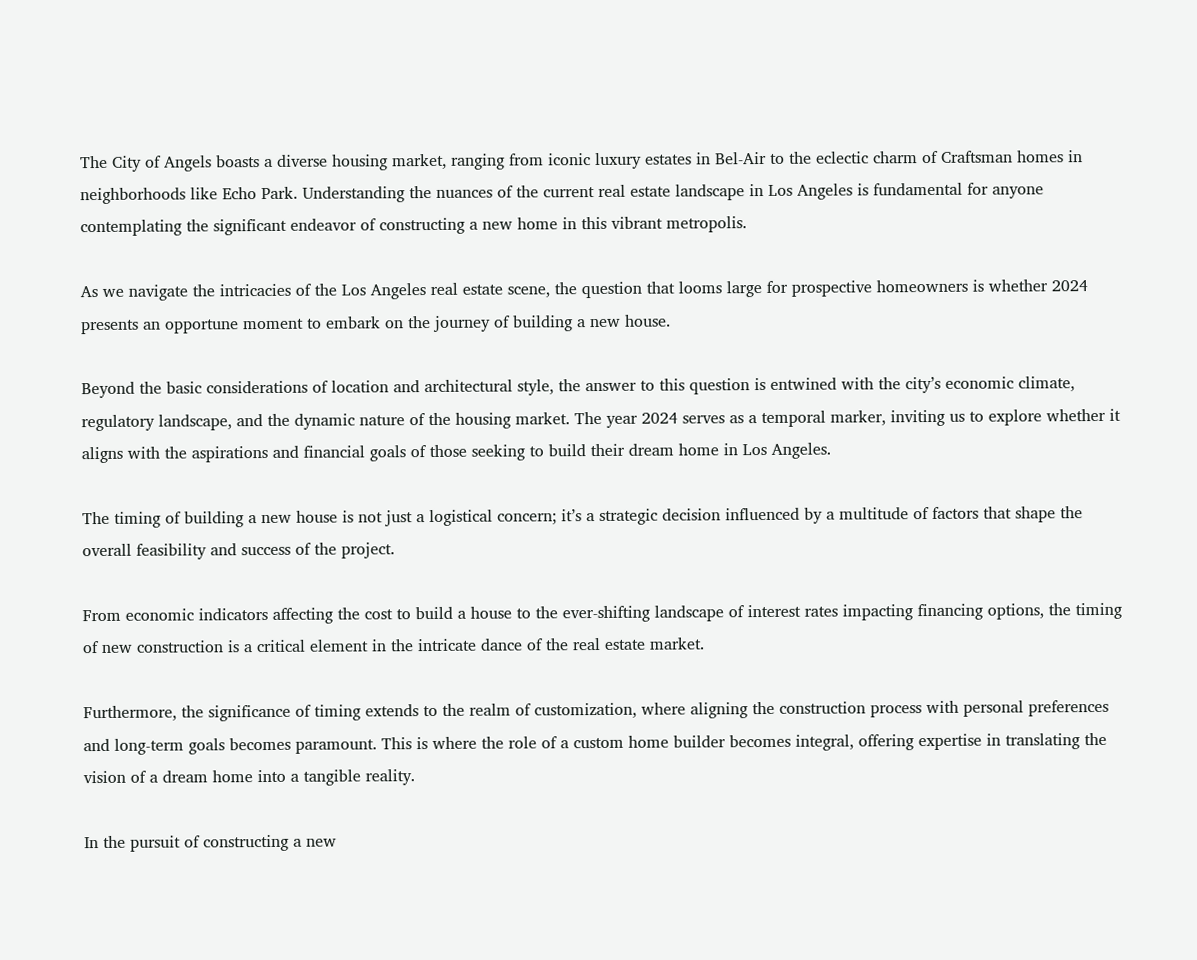The City of Angels boasts a diverse housing market, ranging from iconic luxury estates in Bel-Air to the eclectic charm of Craftsman homes in neighborhoods like Echo Park. Understanding the nuances of the current real estate landscape in Los Angeles is fundamental for anyone contemplating the significant endeavor of constructing a new home in this vibrant metropolis.

As we navigate the intricacies of the Los Angeles real estate scene, the question that looms large for prospective homeowners is whether 2024 presents an opportune moment to embark on the journey of building a new house.

Beyond the basic considerations of location and architectural style, the answer to this question is entwined with the city’s economic climate, regulatory landscape, and the dynamic nature of the housing market. The year 2024 serves as a temporal marker, inviting us to explore whether it aligns with the aspirations and financial goals of those seeking to build their dream home in Los Angeles.

The timing of building a new house is not just a logistical concern; it’s a strategic decision influenced by a multitude of factors that shape the overall feasibility and success of the project.

From economic indicators affecting the cost to build a house to the ever-shifting landscape of interest rates impacting financing options, the timing of new construction is a critical element in the intricate dance of the real estate market.

Furthermore, the significance of timing extends to the realm of customization, where aligning the construction process with personal preferences and long-term goals becomes paramount. This is where the role of a custom home builder becomes integral, offering expertise in translating the vision of a dream home into a tangible reality.

In the pursuit of constructing a new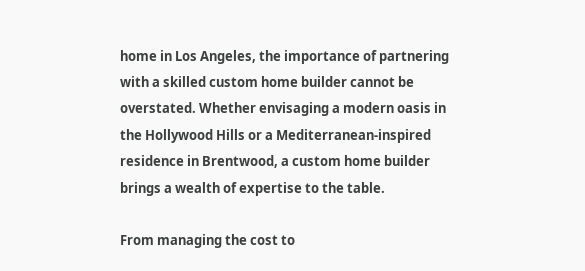home in Los Angeles, the importance of partnering with a skilled custom home builder cannot be overstated. Whether envisaging a modern oasis in the Hollywood Hills or a Mediterranean-inspired residence in Brentwood, a custom home builder brings a wealth of expertise to the table.

From managing the cost to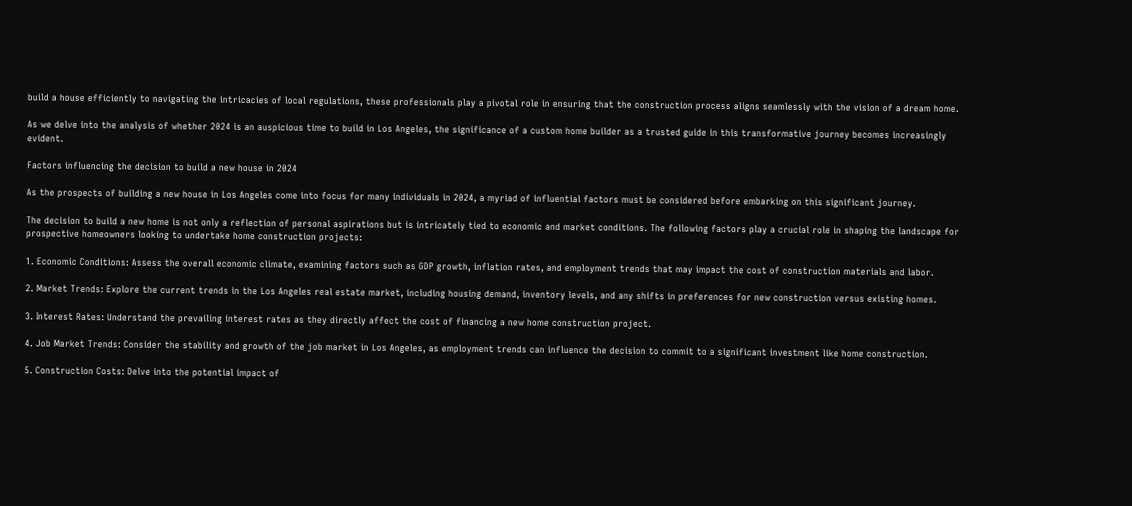build a house efficiently to navigating the intricacies of local regulations, these professionals play a pivotal role in ensuring that the construction process aligns seamlessly with the vision of a dream home.

As we delve into the analysis of whether 2024 is an auspicious time to build in Los Angeles, the significance of a custom home builder as a trusted guide in this transformative journey becomes increasingly evident.

Factors influencing the decision to build a new house in 2024

As the prospects of building a new house in Los Angeles come into focus for many individuals in 2024, a myriad of influential factors must be considered before embarking on this significant journey.

The decision to build a new home is not only a reflection of personal aspirations but is intricately tied to economic and market conditions. The following factors play a crucial role in shaping the landscape for prospective homeowners looking to undertake home construction projects:

1. Economic Conditions: Assess the overall economic climate, examining factors such as GDP growth, inflation rates, and employment trends that may impact the cost of construction materials and labor.

2. Market Trends: Explore the current trends in the Los Angeles real estate market, including housing demand, inventory levels, and any shifts in preferences for new construction versus existing homes.

3. Interest Rates: Understand the prevailing interest rates as they directly affect the cost of financing a new home construction project.

4. Job Market Trends: Consider the stability and growth of the job market in Los Angeles, as employment trends can influence the decision to commit to a significant investment like home construction.

5. Construction Costs: Delve into the potential impact of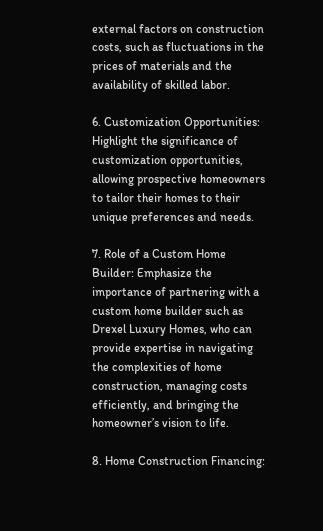external factors on construction costs, such as fluctuations in the prices of materials and the availability of skilled labor.

6. Customization Opportunities: Highlight the significance of customization opportunities, allowing prospective homeowners to tailor their homes to their unique preferences and needs.

7. Role of a Custom Home Builder: Emphasize the importance of partnering with a custom home builder such as Drexel Luxury Homes, who can provide expertise in navigating the complexities of home construction, managing costs efficiently, and bringing the homeowner’s vision to life.

8. Home Construction Financing: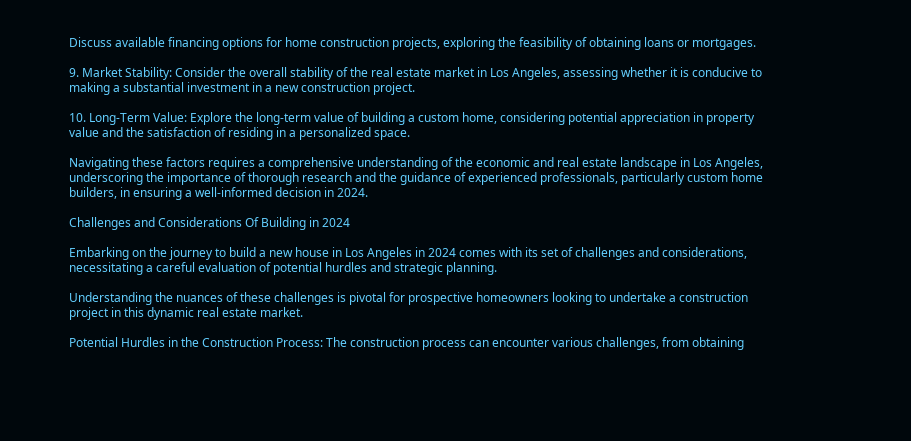Discuss available financing options for home construction projects, exploring the feasibility of obtaining loans or mortgages.

9. Market Stability: Consider the overall stability of the real estate market in Los Angeles, assessing whether it is conducive to making a substantial investment in a new construction project.

10. Long-Term Value: Explore the long-term value of building a custom home, considering potential appreciation in property value and the satisfaction of residing in a personalized space.

Navigating these factors requires a comprehensive understanding of the economic and real estate landscape in Los Angeles, underscoring the importance of thorough research and the guidance of experienced professionals, particularly custom home builders, in ensuring a well-informed decision in 2024.

Challenges and Considerations Of Building in 2024

Embarking on the journey to build a new house in Los Angeles in 2024 comes with its set of challenges and considerations, necessitating a careful evaluation of potential hurdles and strategic planning.

Understanding the nuances of these challenges is pivotal for prospective homeowners looking to undertake a construction project in this dynamic real estate market.

Potential Hurdles in the Construction Process: The construction process can encounter various challenges, from obtaining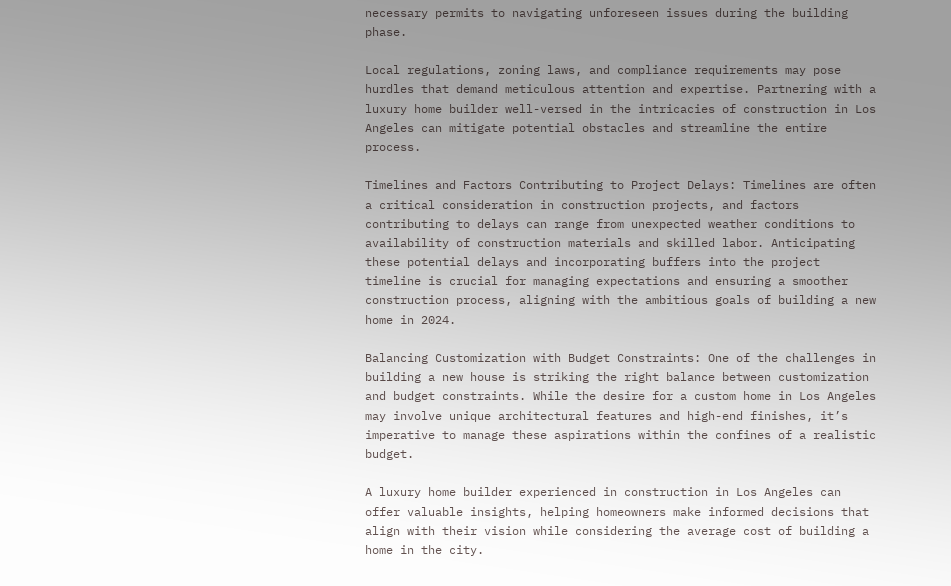necessary permits to navigating unforeseen issues during the building phase.

Local regulations, zoning laws, and compliance requirements may pose hurdles that demand meticulous attention and expertise. Partnering with a luxury home builder well-versed in the intricacies of construction in Los Angeles can mitigate potential obstacles and streamline the entire process.

Timelines and Factors Contributing to Project Delays: Timelines are often a critical consideration in construction projects, and factors contributing to delays can range from unexpected weather conditions to availability of construction materials and skilled labor. Anticipating these potential delays and incorporating buffers into the project timeline is crucial for managing expectations and ensuring a smoother construction process, aligning with the ambitious goals of building a new home in 2024.

Balancing Customization with Budget Constraints: One of the challenges in building a new house is striking the right balance between customization and budget constraints. While the desire for a custom home in Los Angeles may involve unique architectural features and high-end finishes, it’s imperative to manage these aspirations within the confines of a realistic budget.

A luxury home builder experienced in construction in Los Angeles can offer valuable insights, helping homeowners make informed decisions that align with their vision while considering the average cost of building a home in the city.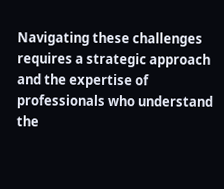Navigating these challenges requires a strategic approach and the expertise of professionals who understand the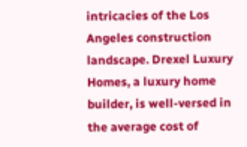intricacies of the Los Angeles construction landscape. Drexel Luxury Homes, a luxury home builder, is well-versed in the average cost of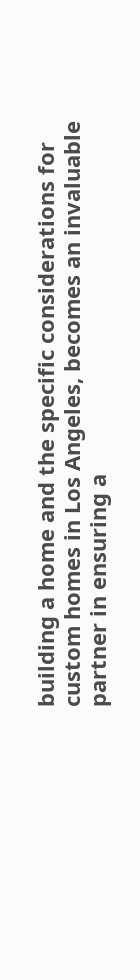building a home and the specific considerations for custom homes in Los Angeles, becomes an invaluable partner in ensuring a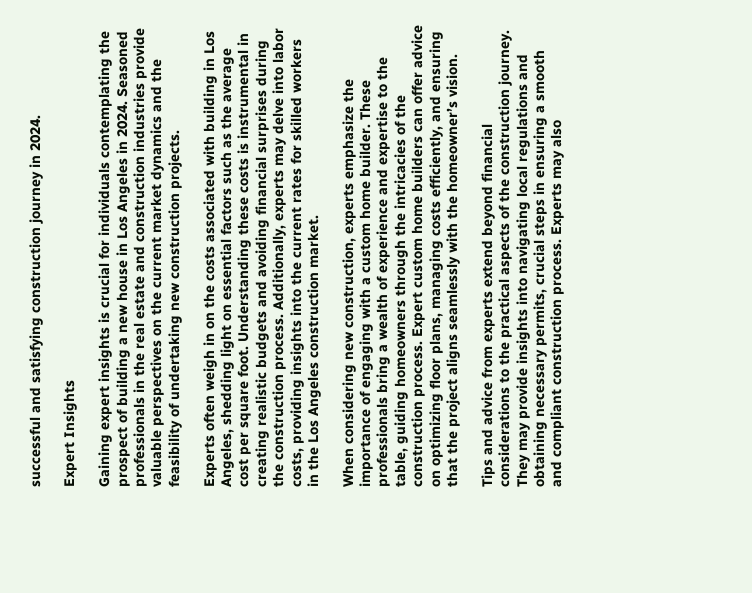successful and satisfying construction journey in 2024.

Expert Insights

Gaining expert insights is crucial for individuals contemplating the prospect of building a new house in Los Angeles in 2024. Seasoned professionals in the real estate and construction industries provide valuable perspectives on the current market dynamics and the feasibility of undertaking new construction projects.

Experts often weigh in on the costs associated with building in Los Angeles, shedding light on essential factors such as the average cost per square foot. Understanding these costs is instrumental in creating realistic budgets and avoiding financial surprises during the construction process. Additionally, experts may delve into labor costs, providing insights into the current rates for skilled workers in the Los Angeles construction market.

When considering new construction, experts emphasize the importance of engaging with a custom home builder. These professionals bring a wealth of experience and expertise to the table, guiding homeowners through the intricacies of the construction process. Expert custom home builders can offer advice on optimizing floor plans, managing costs efficiently, and ensuring that the project aligns seamlessly with the homeowner’s vision.

Tips and advice from experts extend beyond financial considerations to the practical aspects of the construction journey. They may provide insights into navigating local regulations and obtaining necessary permits, crucial steps in ensuring a smooth and compliant construction process. Experts may also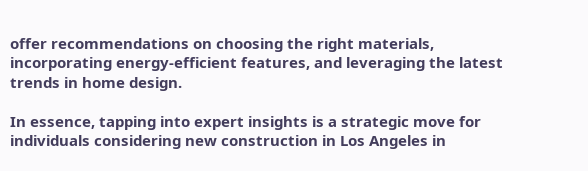offer recommendations on choosing the right materials, incorporating energy-efficient features, and leveraging the latest trends in home design.

In essence, tapping into expert insights is a strategic move for individuals considering new construction in Los Angeles in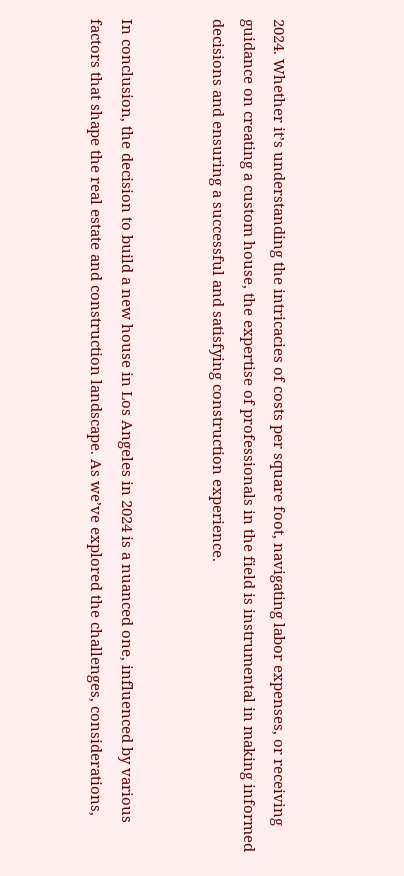2024. Whether it’s understanding the intricacies of costs per square foot, navigating labor expenses, or receiving guidance on creating a custom house, the expertise of professionals in the field is instrumental in making informed decisions and ensuring a successful and satisfying construction experience.


In conclusion, the decision to build a new house in Los Angeles in 2024 is a nuanced one, influenced by various factors that shape the real estate and construction landscape. As we’ve explored the challenges, considerations,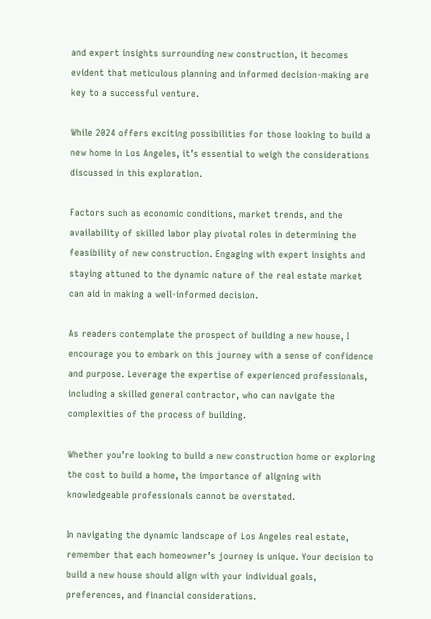and expert insights surrounding new construction, it becomes evident that meticulous planning and informed decision-making are key to a successful venture.

While 2024 offers exciting possibilities for those looking to build a new home in Los Angeles, it’s essential to weigh the considerations discussed in this exploration.

Factors such as economic conditions, market trends, and the availability of skilled labor play pivotal roles in determining the feasibility of new construction. Engaging with expert insights and staying attuned to the dynamic nature of the real estate market can aid in making a well-informed decision.

As readers contemplate the prospect of building a new house, I encourage you to embark on this journey with a sense of confidence and purpose. Leverage the expertise of experienced professionals, including a skilled general contractor, who can navigate the complexities of the process of building.

Whether you’re looking to build a new construction home or exploring the cost to build a home, the importance of aligning with knowledgeable professionals cannot be overstated.

In navigating the dynamic landscape of Los Angeles real estate, remember that each homeowner’s journey is unique. Your decision to build a new house should align with your individual goals, preferences, and financial considerations.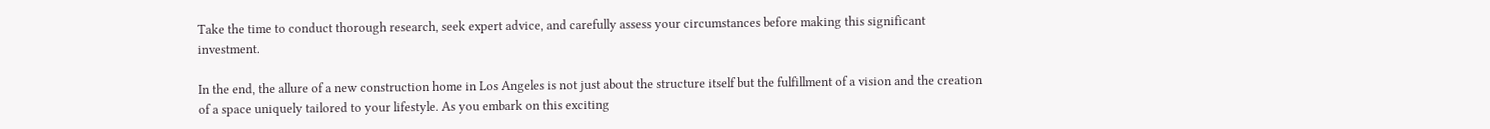Take the time to conduct thorough research, seek expert advice, and carefully assess your circumstances before making this significant investment.

In the end, the allure of a new construction home in Los Angeles is not just about the structure itself but the fulfillment of a vision and the creation of a space uniquely tailored to your lifestyle. As you embark on this exciting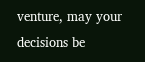venture, may your decisions be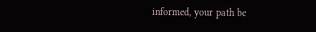informed, your path be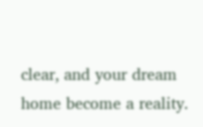clear, and your dream home become a reality.